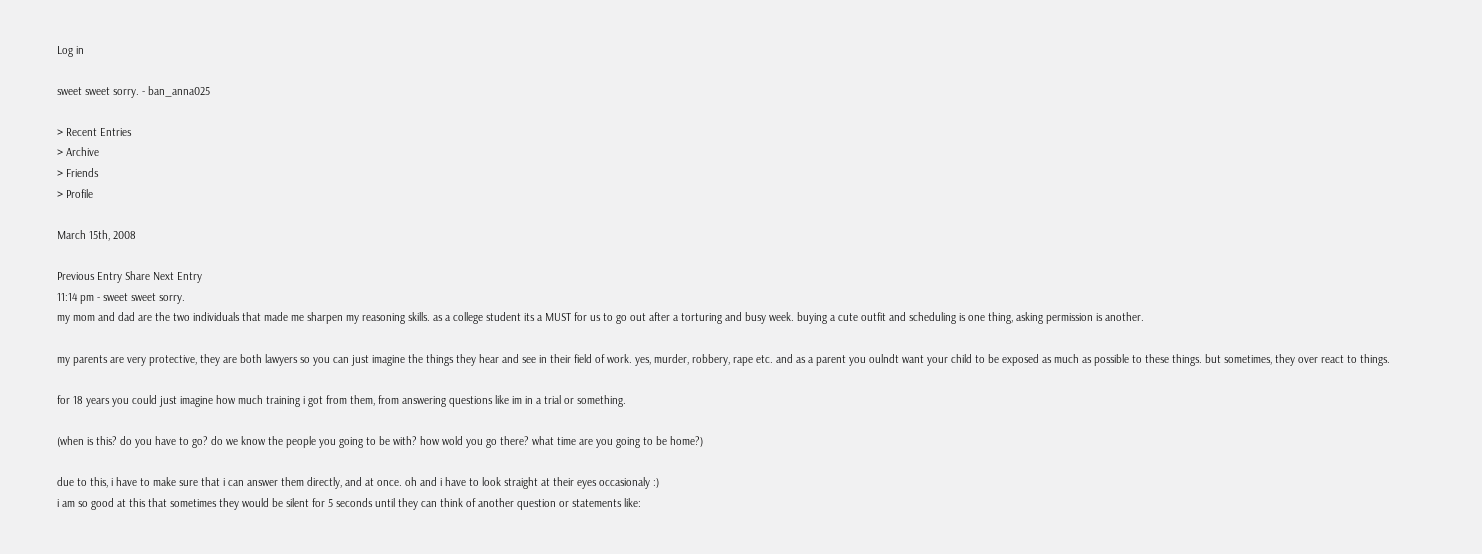Log in

sweet sweet sorry. - ban_anna025

> Recent Entries
> Archive
> Friends
> Profile

March 15th, 2008

Previous Entry Share Next Entry
11:14 pm - sweet sweet sorry.
my mom and dad are the two individuals that made me sharpen my reasoning skills. as a college student its a MUST for us to go out after a torturing and busy week. buying a cute outfit and scheduling is one thing, asking permission is another.

my parents are very protective, they are both lawyers so you can just imagine the things they hear and see in their field of work. yes, murder, robbery, rape etc. and as a parent you oulndt want your child to be exposed as much as possible to these things. but sometimes, they over react to things.

for 18 years you could just imagine how much training i got from them, from answering questions like im in a trial or something.

(when is this? do you have to go? do we know the people you going to be with? how wold you go there? what time are you going to be home?)

due to this, i have to make sure that i can answer them directly, and at once. oh and i have to look straight at their eyes occasionaly :)
i am so good at this that sometimes they would be silent for 5 seconds until they can think of another question or statements like: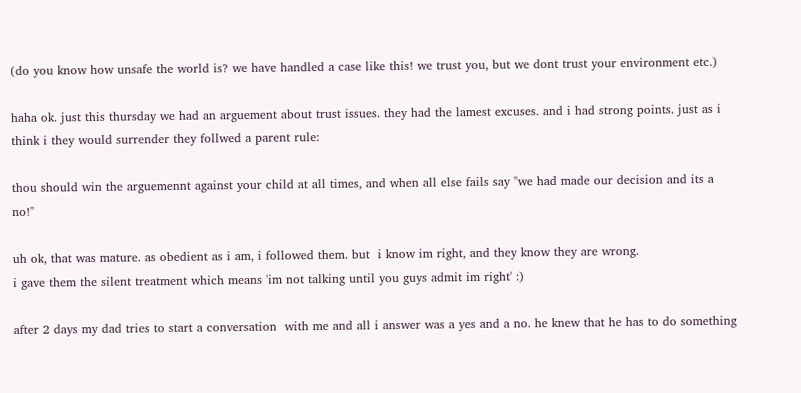(do you know how unsafe the world is? we have handled a case like this! we trust you, but we dont trust your environment etc.)

haha ok. just this thursday we had an arguement about trust issues. they had the lamest excuses. and i had strong points. just as i think i they would surrender they follwed a parent rule:

thou should win the arguemennt against your child at all times, and when all else fails say "we had made our decision and its a no!"

uh ok, that was mature. as obedient as i am, i followed them. but  i know im right, and they know they are wrong.
i gave them the silent treatment which means 'im not talking until you guys admit im right' :)

after 2 days my dad tries to start a conversation  with me and all i answer was a yes and a no. he knew that he has to do something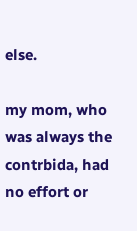else.

my mom, who was always the contrbida, had no effort or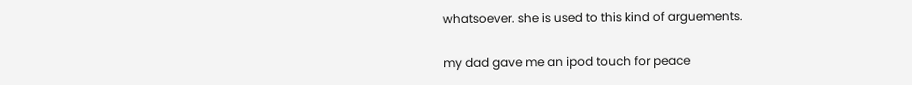whatsoever. she is used to this kind of arguements.

my dad gave me an ipod touch for peace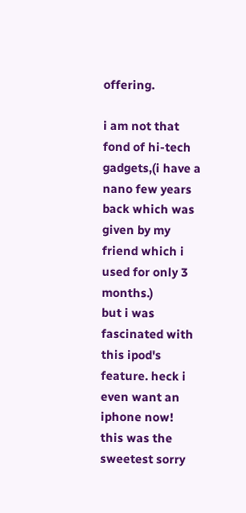offering.

i am not that fond of hi-tech gadgets,(i have a nano few years back which was given by my friend which i used for only 3 months.)
but i was fascinated with this ipod's feature. heck i even want an iphone now!
this was the sweetest sorry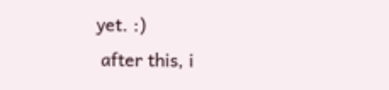yet. :)
 after this, i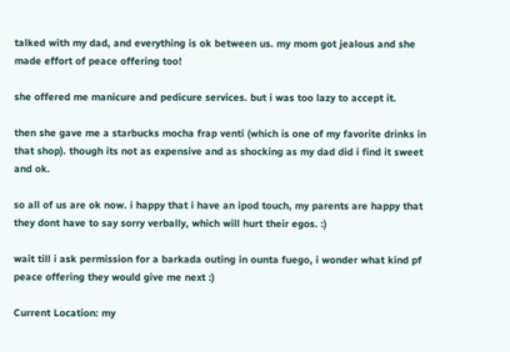talked with my dad, and everything is ok between us. my mom got jealous and she made effort of peace offering too!

she offered me manicure and pedicure services. but i was too lazy to accept it.

then she gave me a starbucks mocha frap venti (which is one of my favorite drinks in that shop). though its not as expensive and as shocking as my dad did i find it sweet and ok.

so all of us are ok now. i happy that i have an ipod touch, my parents are happy that they dont have to say sorry verbally, which will hurt their egos. :)

wait till i ask permission for a barkada outing in ounta fuego, i wonder what kind pf peace offering they would give me next :)

Current Location: my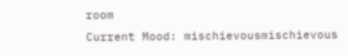room
Current Mood: mischievousmischievous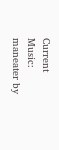Current Music: maneater by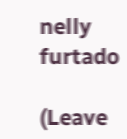nelly furtado

(Leave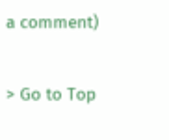a comment)

> Go to Top